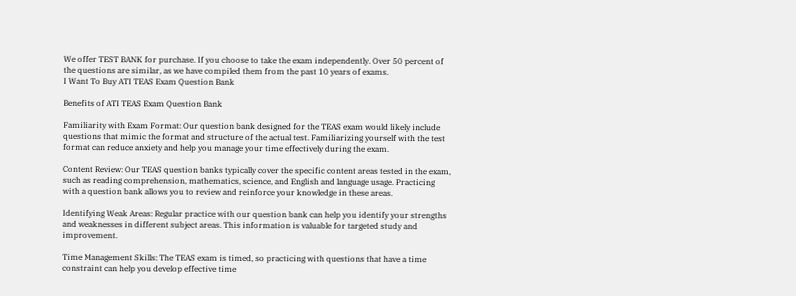We offer TEST BANK for purchase. If you choose to take the exam independently. Over 50 percent of the questions are similar, as we have compiled them from the past 10 years of exams.
I Want To Buy ATI TEAS Exam Question Bank

Benefits of ATI TEAS Exam Question Bank

Familiarity with Exam Format: Our question bank designed for the TEAS exam would likely include questions that mimic the format and structure of the actual test. Familiarizing yourself with the test format can reduce anxiety and help you manage your time effectively during the exam.

Content Review: Our TEAS question banks typically cover the specific content areas tested in the exam, such as reading comprehension, mathematics, science, and English and language usage. Practicing with a question bank allows you to review and reinforce your knowledge in these areas.

Identifying Weak Areas: Regular practice with our question bank can help you identify your strengths and weaknesses in different subject areas. This information is valuable for targeted study and improvement.

Time Management Skills: The TEAS exam is timed, so practicing with questions that have a time constraint can help you develop effective time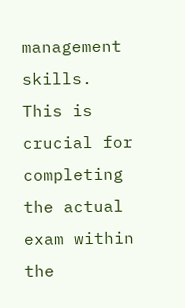management skills. This is crucial for completing the actual exam within the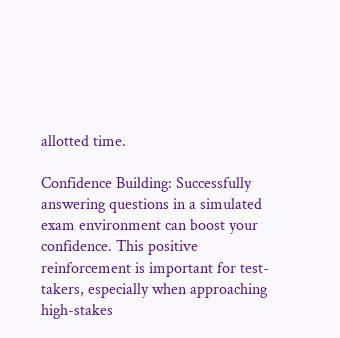allotted time.

Confidence Building: Successfully answering questions in a simulated exam environment can boost your confidence. This positive reinforcement is important for test-takers, especially when approaching high-stakes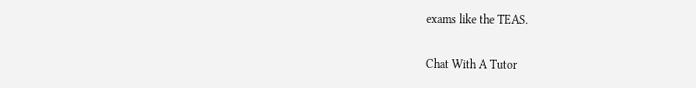exams like the TEAS.

Chat With A Tutor